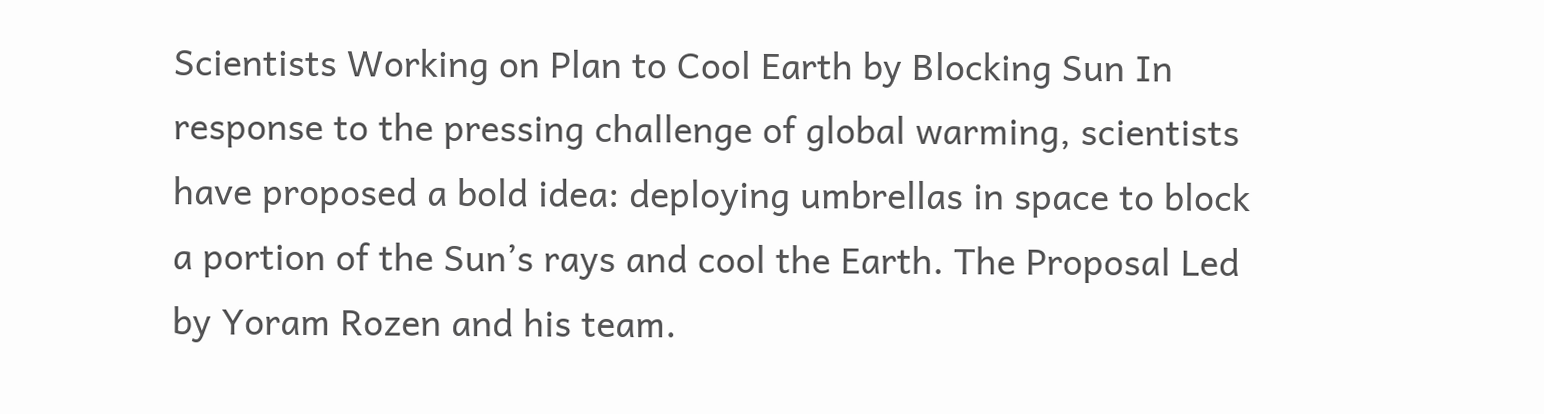Scientists Working on Plan to Cool Earth by Blocking Sun In response to the pressing challenge of global warming, scientists have proposed a bold idea: deploying umbrellas in space to block a portion of the Sun’s rays and cool the Earth. The Proposal Led by Yoram Rozen and his team.